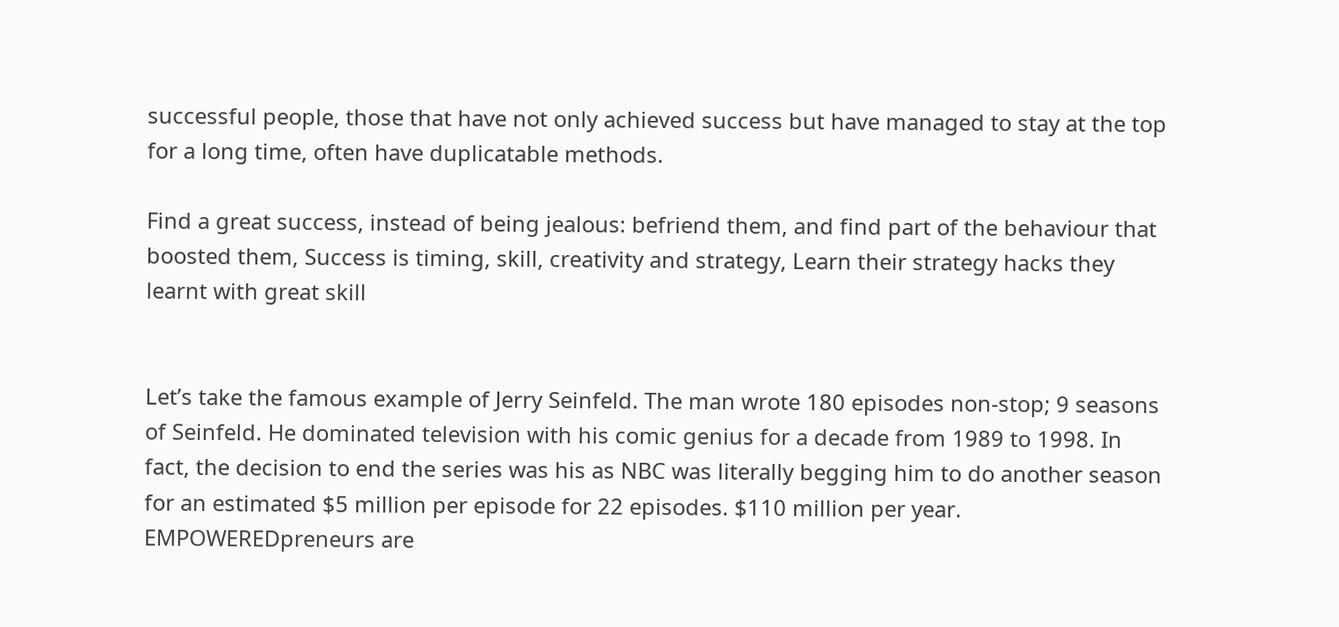successful people, those that have not only achieved success but have managed to stay at the top for a long time, often have duplicatable methods.

Find a great success, instead of being jealous: befriend them, and find part of the behaviour that boosted them, Success is timing, skill, creativity and strategy, Learn their strategy hacks they learnt with great skill


Let’s take the famous example of Jerry Seinfeld. The man wrote 180 episodes non-stop; 9 seasons of Seinfeld. He dominated television with his comic genius for a decade from 1989 to 1998. In fact, the decision to end the series was his as NBC was literally begging him to do another season for an estimated $5 million per episode for 22 episodes. $110 million per year. EMPOWEREDpreneurs are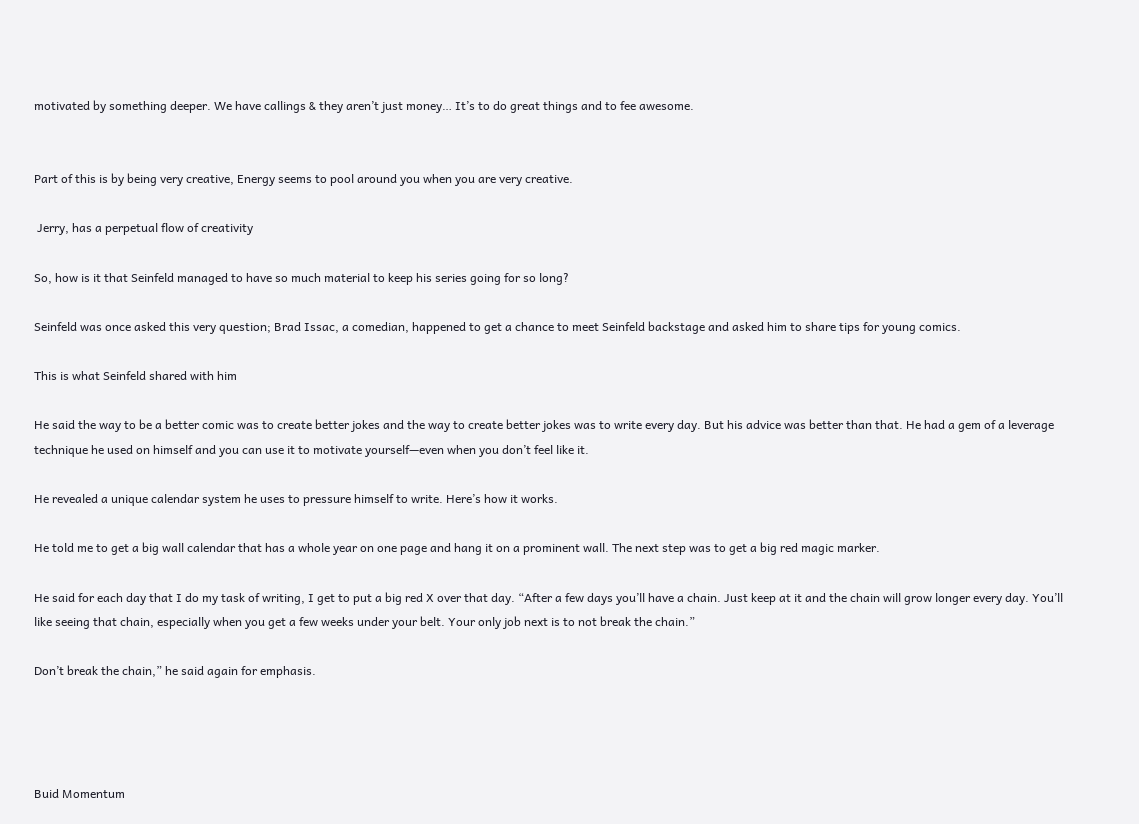motivated by something deeper. We have callings & they aren’t just money… It’s to do great things and to fee awesome.


Part of this is by being very creative, Energy seems to pool around you when you are very creative.

 Jerry, has a perpetual flow of creativity

So, how is it that Seinfeld managed to have so much material to keep his series going for so long?

Seinfeld was once asked this very question; Brad Issac, a comedian, happened to get a chance to meet Seinfeld backstage and asked him to share tips for young comics.

This is what Seinfeld shared with him

He said the way to be a better comic was to create better jokes and the way to create better jokes was to write every day. But his advice was better than that. He had a gem of a leverage technique he used on himself and you can use it to motivate yourself—even when you don’t feel like it.

He revealed a unique calendar system he uses to pressure himself to write. Here’s how it works.

He told me to get a big wall calendar that has a whole year on one page and hang it on a prominent wall. The next step was to get a big red magic marker.

He said for each day that I do my task of writing, I get to put a big red X over that day. “After a few days you’ll have a chain. Just keep at it and the chain will grow longer every day. You’ll like seeing that chain, especially when you get a few weeks under your belt. Your only job next is to not break the chain.”

Don’t break the chain,” he said again for emphasis.




Buid Momentum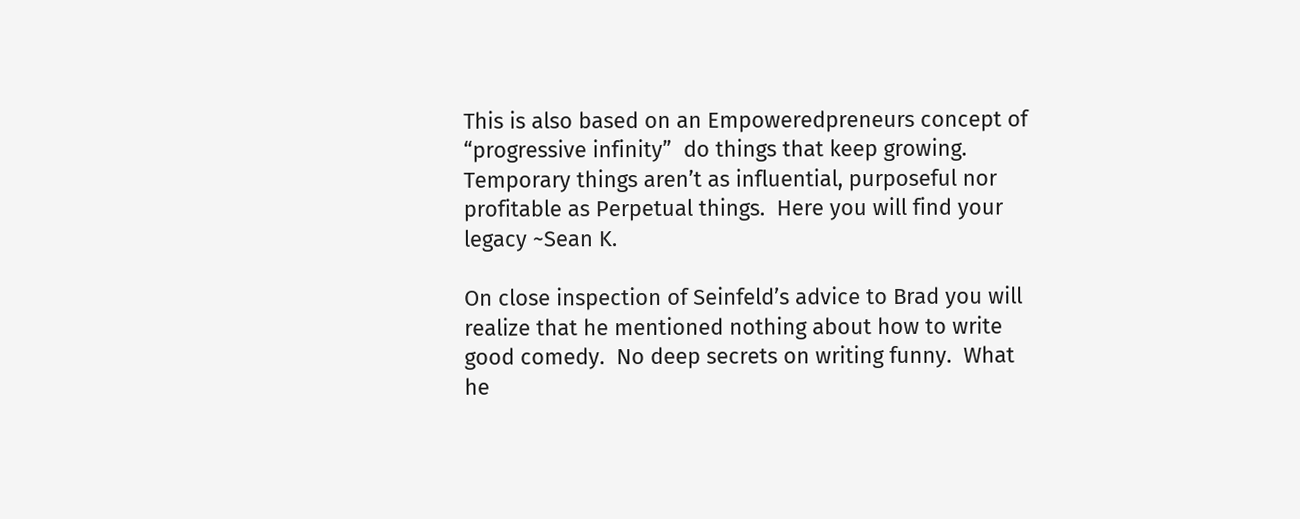This is also based on an Empoweredpreneurs concept of “progressive infinity”  do things that keep growing. Temporary things aren’t as influential, purposeful nor profitable as Perpetual things.  Here you will find your legacy ~Sean K.

On close inspection of Seinfeld’s advice to Brad you will realize that he mentioned nothing about how to write good comedy.  No deep secrets on writing funny.  What he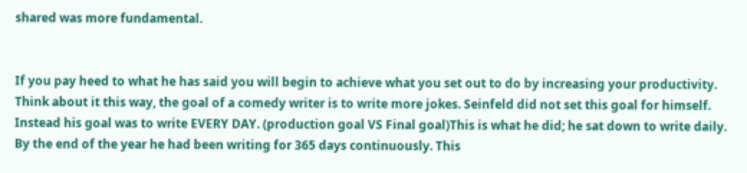shared was more fundamental.


If you pay heed to what he has said you will begin to achieve what you set out to do by increasing your productivity. Think about it this way, the goal of a comedy writer is to write more jokes. Seinfeld did not set this goal for himself. Instead his goal was to write EVERY DAY. (production goal VS Final goal)This is what he did; he sat down to write daily. By the end of the year he had been writing for 365 days continuously. This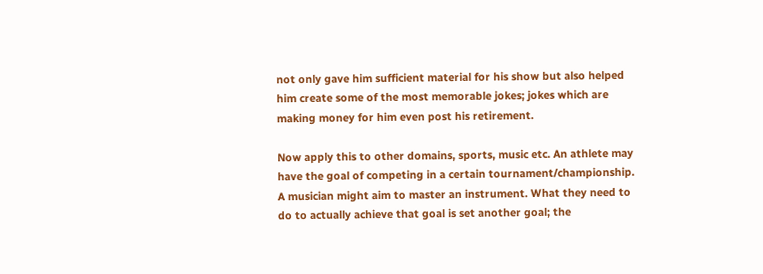not only gave him sufficient material for his show but also helped him create some of the most memorable jokes; jokes which are making money for him even post his retirement.

Now apply this to other domains, sports, music etc. An athlete may have the goal of competing in a certain tournament/championship. A musician might aim to master an instrument. What they need to do to actually achieve that goal is set another goal; the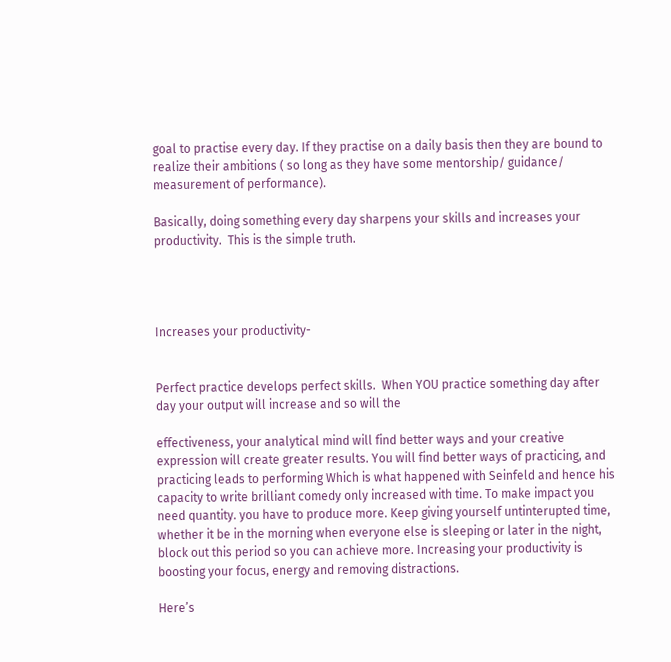goal to practise every day. If they practise on a daily basis then they are bound to realize their ambitions ( so long as they have some mentorship/ guidance/ measurement of performance).

Basically, doing something every day sharpens your skills and increases your productivity.  This is the simple truth.




Increases your productivity-


Perfect practice develops perfect skills.  When YOU practice something day after day your output will increase and so will the

effectiveness, your analytical mind will find better ways and your creative expression will create greater results. You will find better ways of practicing, and practicing leads to performing Which is what happened with Seinfeld and hence his capacity to write brilliant comedy only increased with time. To make impact you need quantity. you have to produce more. Keep giving yourself untinterupted time, whether it be in the morning when everyone else is sleeping or later in the night, block out this period so you can achieve more. Increasing your productivity is boosting your focus, energy and removing distractions.

Here’s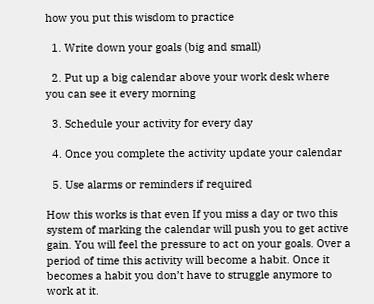how you put this wisdom to practice

  1. Write down your goals (big and small)

  2. Put up a big calendar above your work desk where you can see it every morning

  3. Schedule your activity for every day

  4. Once you complete the activity update your calendar

  5. Use alarms or reminders if required

How this works is that even If you miss a day or two this system of marking the calendar will push you to get active gain. You will feel the pressure to act on your goals. Over a period of time this activity will become a habit. Once it becomes a habit you don’t have to struggle anymore to work at it.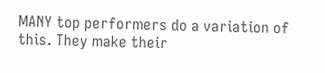MANY top performers do a variation of this. They make their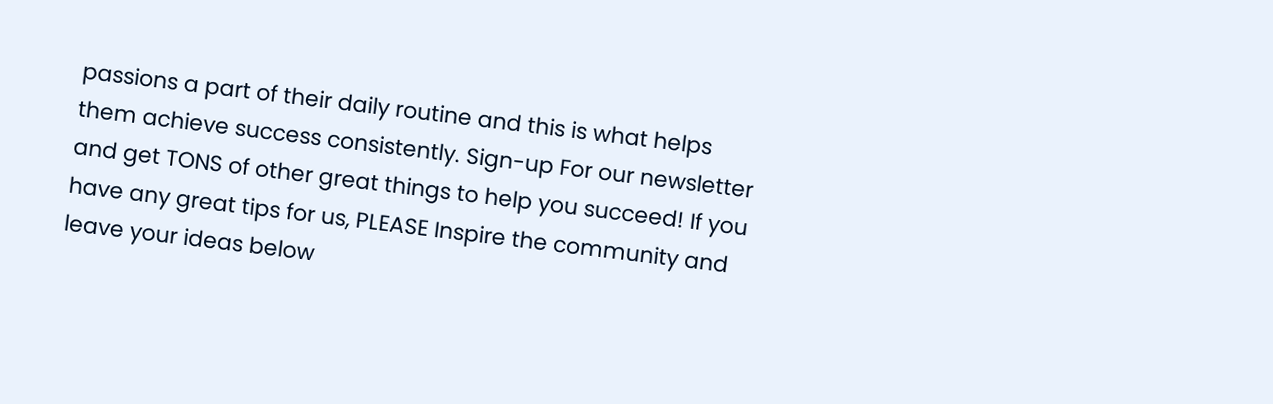passions a part of their daily routine and this is what helps them achieve success consistently. Sign-up For our newsletter and get TONS of other great things to help you succeed! If you have any great tips for us, PLEASE Inspire the community and leave your ideas below